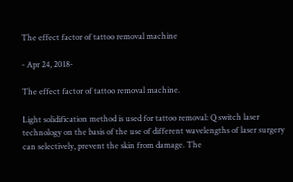The effect factor of tattoo removal machine

- Apr 24, 2018-

The effect factor of tattoo removal machine.

Light solidification method is used for tattoo removal: Q switch laser technology on the basis of the use of different wavelengths of laser surgery can selectively, prevent the skin from damage. The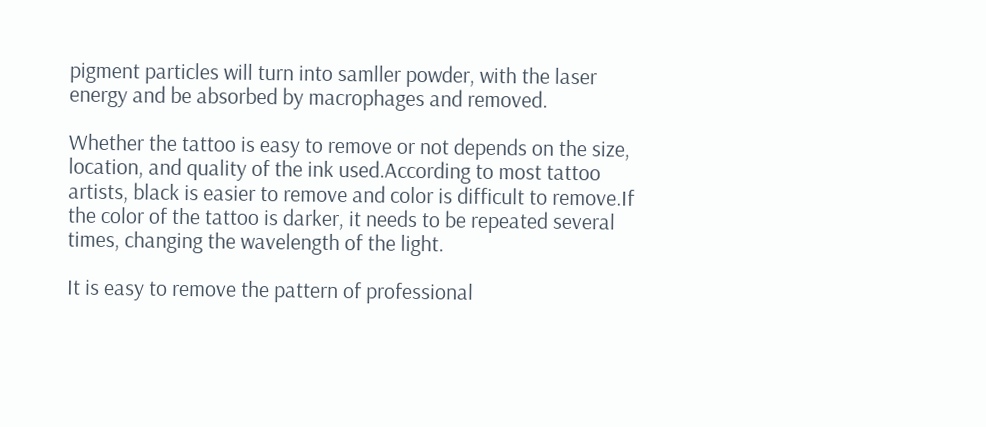pigment particles will turn into samller powder, with the laser energy and be absorbed by macrophages and removed.

Whether the tattoo is easy to remove or not depends on the size, location, and quality of the ink used.According to most tattoo artists, black is easier to remove and color is difficult to remove.If the color of the tattoo is darker, it needs to be repeated several times, changing the wavelength of the light.

It is easy to remove the pattern of professional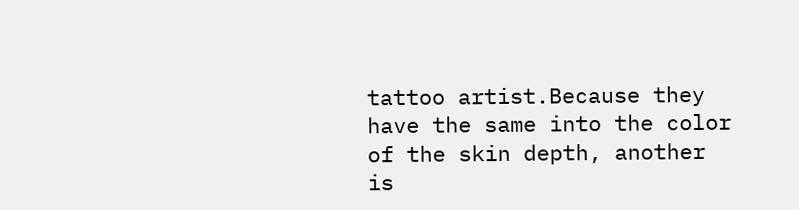tattoo artist.Because they have the same into the color of the skin depth, another is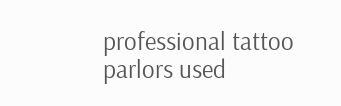professional tattoo parlors used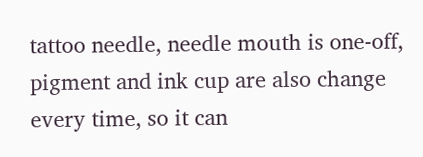tattoo needle, needle mouth is one-off, pigment and ink cup are also change every time, so it can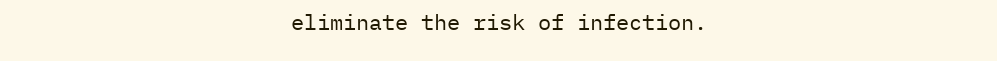eliminate the risk of infection.